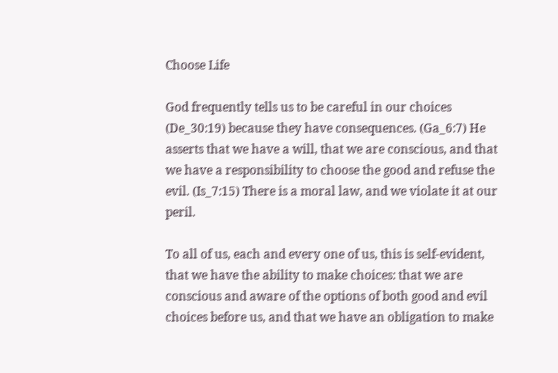Choose Life

God frequently tells us to be careful in our choices (De_30:19) because they have consequences. (Ga_6:7) He asserts that we have a will, that we are conscious, and that we have a responsibility to choose the good and refuse the evil. (Is_7:15) There is a moral law, and we violate it at our peril.

To all of us, each and every one of us, this is self-evident, that we have the ability to make choices: that we are conscious and aware of the options of both good and evil choices before us, and that we have an obligation to make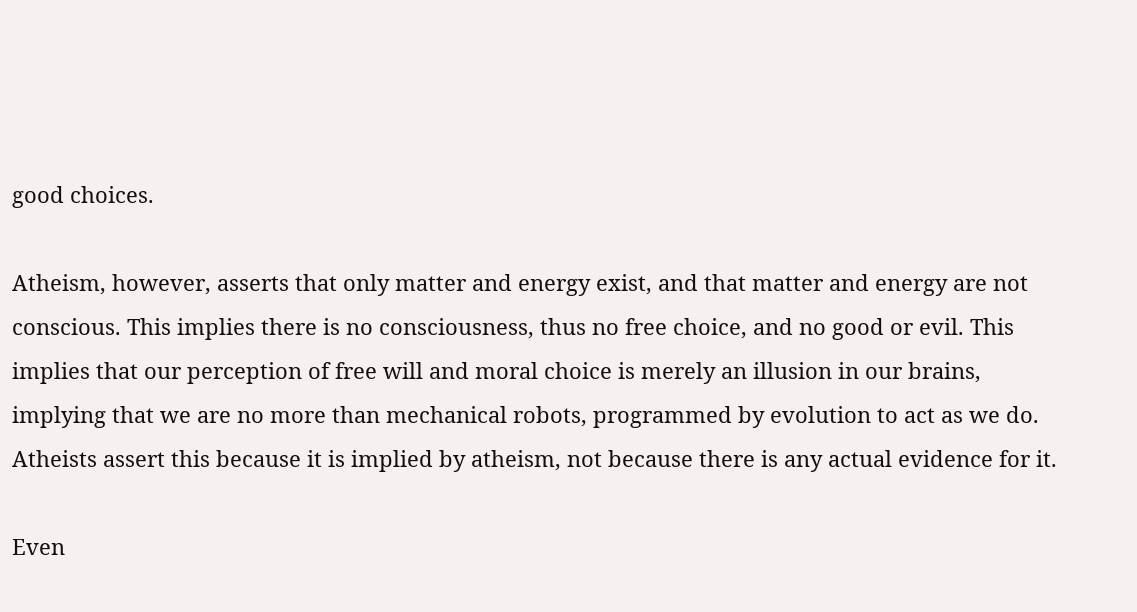good choices.

Atheism, however, asserts that only matter and energy exist, and that matter and energy are not conscious. This implies there is no consciousness, thus no free choice, and no good or evil. This implies that our perception of free will and moral choice is merely an illusion in our brains, implying that we are no more than mechanical robots, programmed by evolution to act as we do. Atheists assert this because it is implied by atheism, not because there is any actual evidence for it.

Even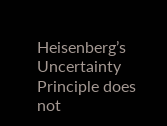Heisenberg’s Uncertainty Principle does not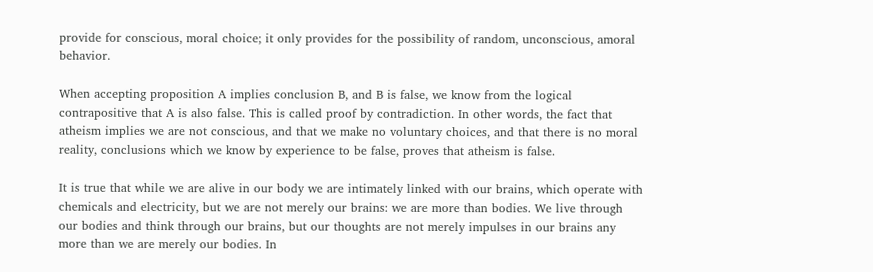provide for conscious, moral choice; it only provides for the possibility of random, unconscious, amoral behavior.

When accepting proposition A implies conclusion B, and B is false, we know from the logical contrapositive that A is also false. This is called proof by contradiction. In other words, the fact that atheism implies we are not conscious, and that we make no voluntary choices, and that there is no moral reality, conclusions which we know by experience to be false, proves that atheism is false.

It is true that while we are alive in our body we are intimately linked with our brains, which operate with chemicals and electricity, but we are not merely our brains: we are more than bodies. We live through our bodies and think through our brains, but our thoughts are not merely impulses in our brains any more than we are merely our bodies. In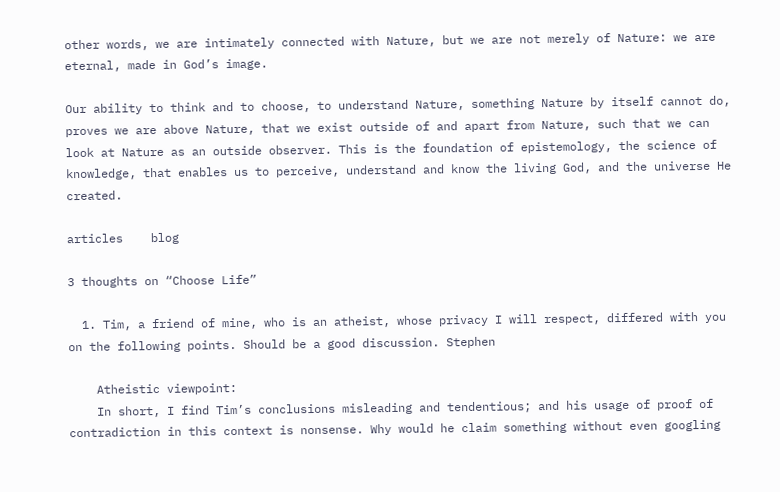other words, we are intimately connected with Nature, but we are not merely of Nature: we are eternal, made in God’s image.

Our ability to think and to choose, to understand Nature, something Nature by itself cannot do, proves we are above Nature, that we exist outside of and apart from Nature, such that we can look at Nature as an outside observer. This is the foundation of epistemology, the science of knowledge, that enables us to perceive, understand and know the living God, and the universe He created.

articles    blog

3 thoughts on “Choose Life”

  1. Tim, a friend of mine, who is an atheist, whose privacy I will respect, differed with you on the following points. Should be a good discussion. Stephen

    Atheistic viewpoint:
    In short, I find Tim’s conclusions misleading and tendentious; and his usage of proof of contradiction in this context is nonsense. Why would he claim something without even googling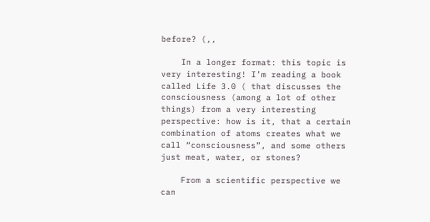before? (,,

    In a longer format: this topic is very interesting! I’m reading a book called Life 3.0 ( that discusses the consciousness (among a lot of other things) from a very interesting perspective: how is it, that a certain combination of atoms creates what we call “consciousness”, and some others just meat, water, or stones?

    From a scientific perspective we can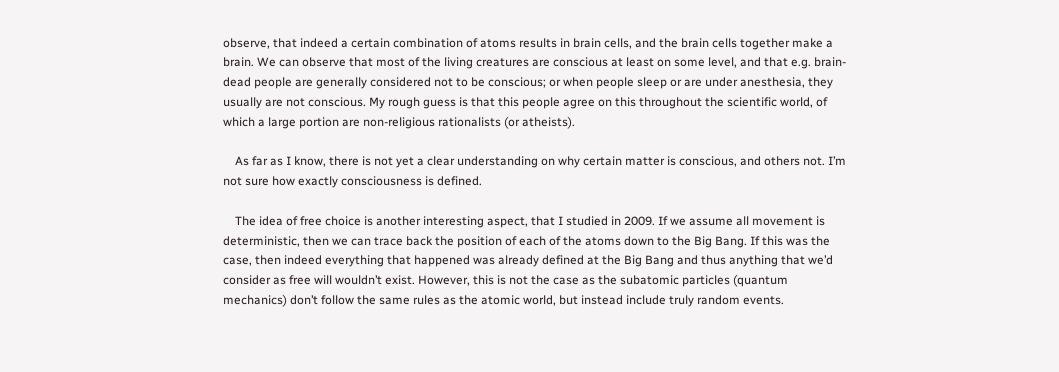observe, that indeed a certain combination of atoms results in brain cells, and the brain cells together make a brain. We can observe that most of the living creatures are conscious at least on some level, and that e.g. brain-dead people are generally considered not to be conscious; or when people sleep or are under anesthesia, they usually are not conscious. My rough guess is that this people agree on this throughout the scientific world, of which a large portion are non-religious rationalists (or atheists).

    As far as I know, there is not yet a clear understanding on why certain matter is conscious, and others not. I’m not sure how exactly consciousness is defined.

    The idea of free choice is another interesting aspect, that I studied in 2009. If we assume all movement is deterministic, then we can trace back the position of each of the atoms down to the Big Bang. If this was the case, then indeed everything that happened was already defined at the Big Bang and thus anything that we’d consider as free will wouldn’t exist. However, this is not the case as the subatomic particles (quantum mechanics) don’t follow the same rules as the atomic world, but instead include truly random events.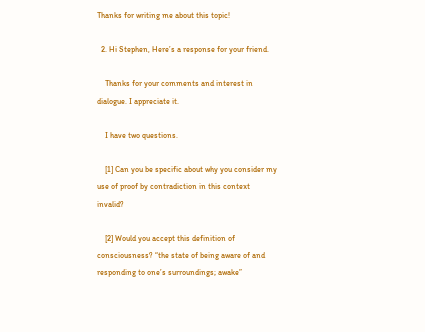Thanks for writing me about this topic!

  2. Hi Stephen, Here’s a response for your friend.

    Thanks for your comments and interest in dialogue. I appreciate it.

    I have two questions.

    [1] Can you be specific about why you consider my use of proof by contradiction in this context invalid?

    [2] Would you accept this definition of consciousness? “the state of being aware of and responding to one’s surroundings; awake”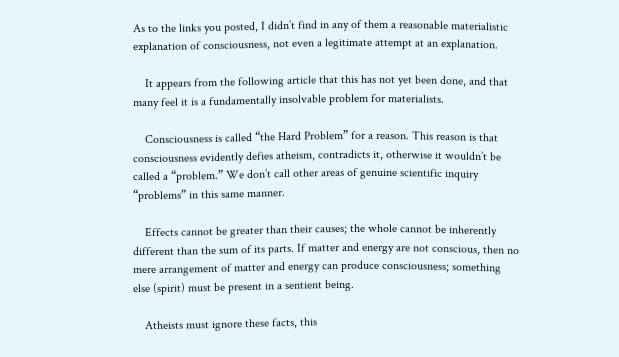As to the links you posted, I didn’t find in any of them a reasonable materialistic explanation of consciousness, not even a legitimate attempt at an explanation.

    It appears from the following article that this has not yet been done, and that many feel it is a fundamentally insolvable problem for materialists.

    Consciousness is called “the Hard Problem” for a reason. This reason is that consciousness evidently defies atheism, contradicts it, otherwise it wouldn’t be called a “problem.” We don’t call other areas of genuine scientific inquiry “problems” in this same manner.

    Effects cannot be greater than their causes; the whole cannot be inherently different than the sum of its parts. If matter and energy are not conscious, then no mere arrangement of matter and energy can produce consciousness; something else (spirit) must be present in a sentient being.

    Atheists must ignore these facts, this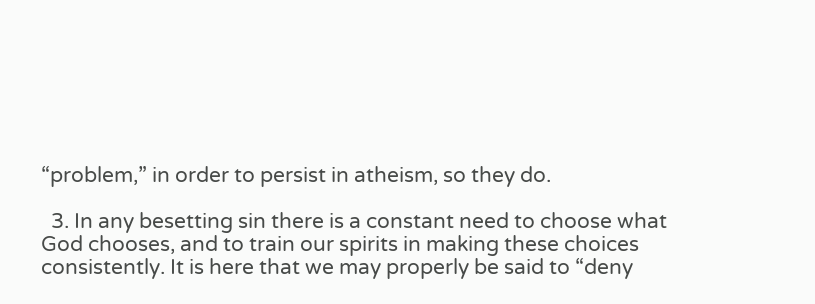“problem,” in order to persist in atheism, so they do.

  3. In any besetting sin there is a constant need to choose what God chooses, and to train our spirits in making these choices consistently. It is here that we may properly be said to “deny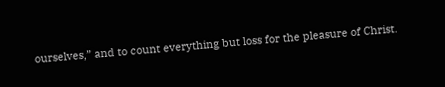ourselves,” and to count everything but loss for the pleasure of Christ.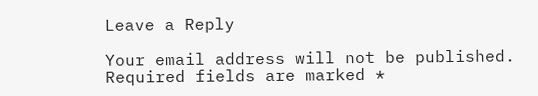Leave a Reply

Your email address will not be published. Required fields are marked *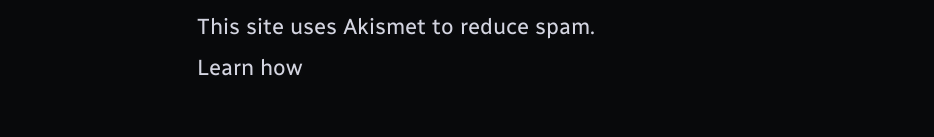This site uses Akismet to reduce spam. Learn how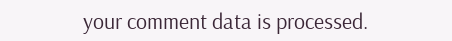your comment data is processed.